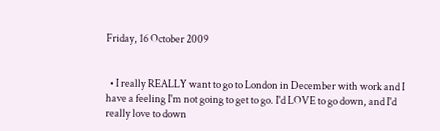Friday, 16 October 2009


  • I really REALLY want to go to London in December with work and I have a feeling I'm not going to get to go. I'd LOVE to go down, and I'd really love to down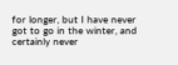for longer, but I have never got to go in the winter, and certainly never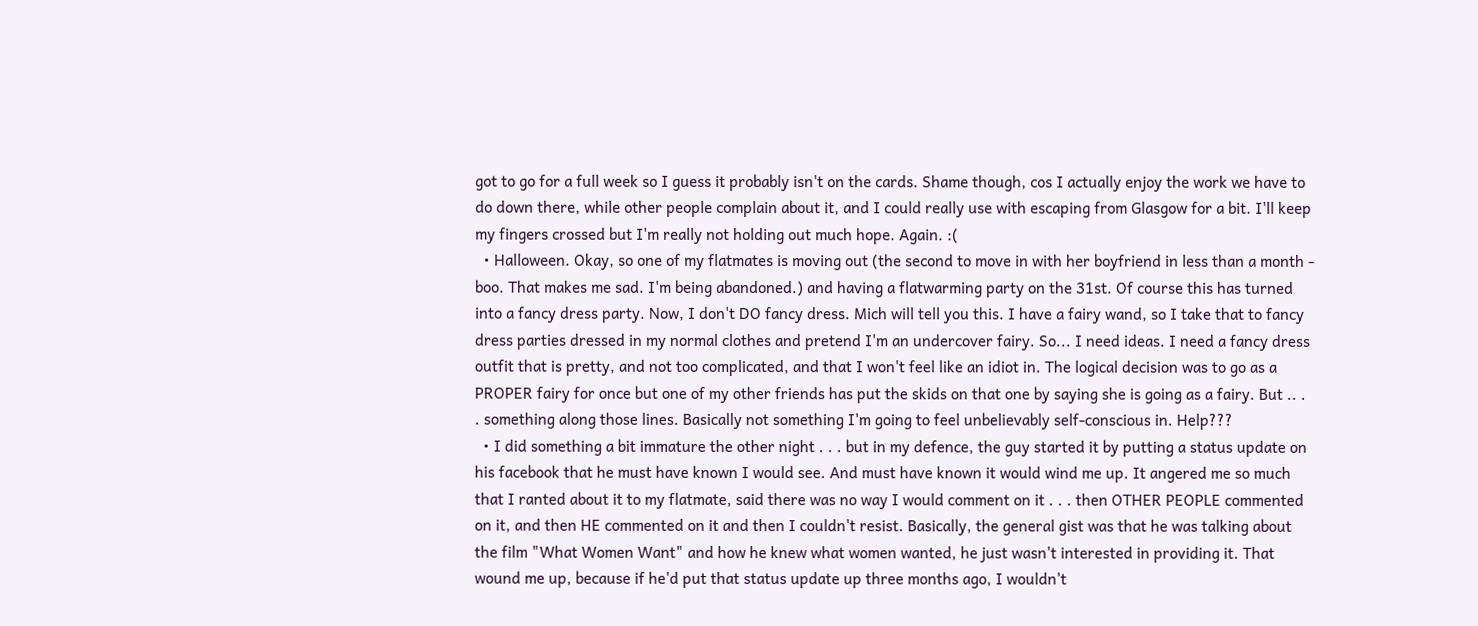got to go for a full week so I guess it probably isn't on the cards. Shame though, cos I actually enjoy the work we have to do down there, while other people complain about it, and I could really use with escaping from Glasgow for a bit. I'll keep my fingers crossed but I'm really not holding out much hope. Again. :(
  • Halloween. Okay, so one of my flatmates is moving out (the second to move in with her boyfriend in less than a month - boo. That makes me sad. I'm being abandoned.) and having a flatwarming party on the 31st. Of course this has turned into a fancy dress party. Now, I don't DO fancy dress. Mich will tell you this. I have a fairy wand, so I take that to fancy dress parties dressed in my normal clothes and pretend I'm an undercover fairy. So... I need ideas. I need a fancy dress outfit that is pretty, and not too complicated, and that I won't feel like an idiot in. The logical decision was to go as a PROPER fairy for once but one of my other friends has put the skids on that one by saying she is going as a fairy. But .. . . something along those lines. Basically not something I'm going to feel unbelievably self-conscious in. Help???
  • I did something a bit immature the other night . . . but in my defence, the guy started it by putting a status update on his facebook that he must have known I would see. And must have known it would wind me up. It angered me so much that I ranted about it to my flatmate, said there was no way I would comment on it . . . then OTHER PEOPLE commented on it, and then HE commented on it and then I couldn't resist. Basically, the general gist was that he was talking about the film "What Women Want" and how he knew what women wanted, he just wasn't interested in providing it. That wound me up, because if he'd put that status update up three months ago, I wouldn't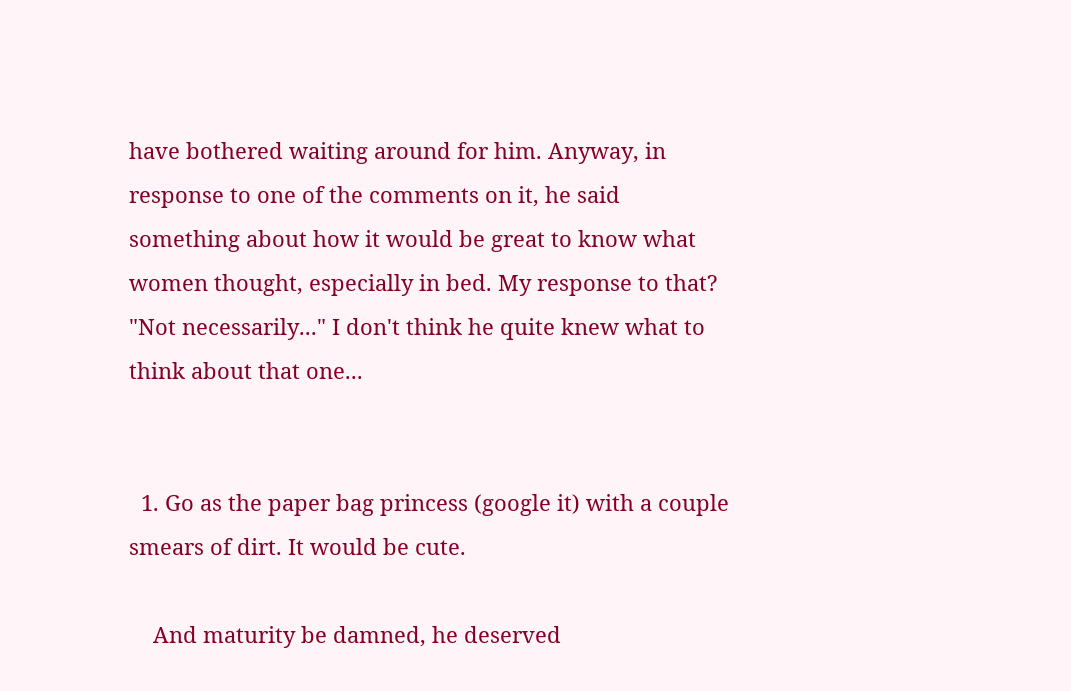have bothered waiting around for him. Anyway, in response to one of the comments on it, he said something about how it would be great to know what women thought, especially in bed. My response to that? "Not necessarily..." I don't think he quite knew what to think about that one...


  1. Go as the paper bag princess (google it) with a couple smears of dirt. It would be cute.

    And maturity be damned, he deserved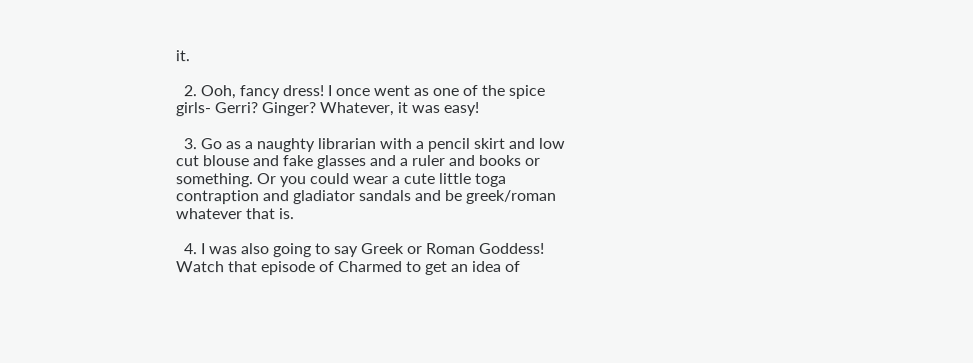it.

  2. Ooh, fancy dress! I once went as one of the spice girls- Gerri? Ginger? Whatever, it was easy!

  3. Go as a naughty librarian with a pencil skirt and low cut blouse and fake glasses and a ruler and books or something. Or you could wear a cute little toga contraption and gladiator sandals and be greek/roman whatever that is.

  4. I was also going to say Greek or Roman Goddess! Watch that episode of Charmed to get an idea of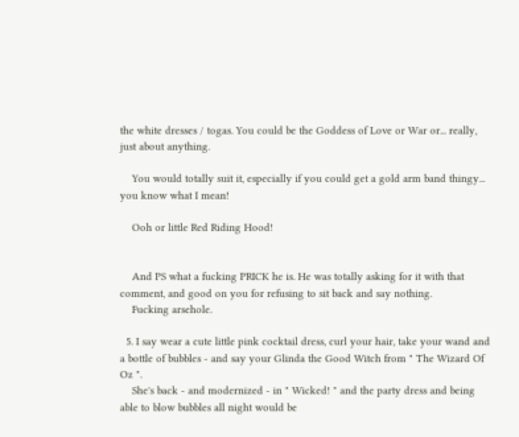the white dresses / togas. You could be the Goddess of Love or War or... really, just about anything.

    You would totally suit it, especially if you could get a gold arm band thingy... you know what I mean!

    Ooh or little Red Riding Hood!


    And PS what a fucking PRICK he is. He was totally asking for it with that comment, and good on you for refusing to sit back and say nothing.
    Fucking arsehole.

  5. I say wear a cute little pink cocktail dress, curl your hair, take your wand and a bottle of bubbles - and say your Glinda the Good Witch from " The Wizard Of Oz ".
    She's back - and modernized - in " Wicked! " and the party dress and being able to blow bubbles all night would be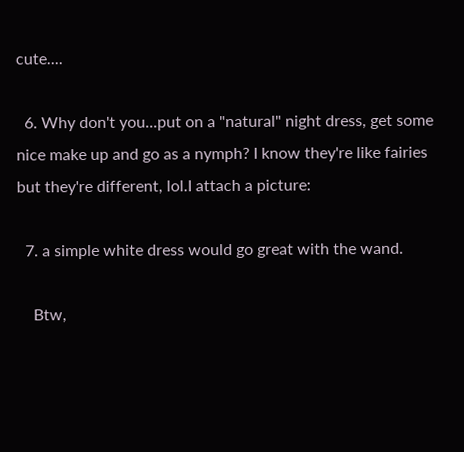cute....

  6. Why don't you...put on a "natural" night dress, get some nice make up and go as a nymph? I know they're like fairies but they're different, lol.I attach a picture:

  7. a simple white dress would go great with the wand.

    Btw,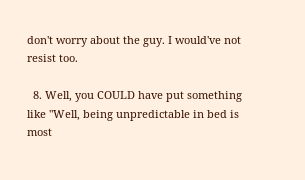don't worry about the guy. I would've not resist too.

  8. Well, you COULD have put something like "Well, being unpredictable in bed is most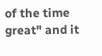of the time great" and it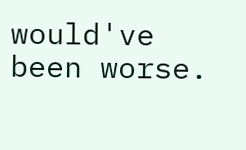would've been worse.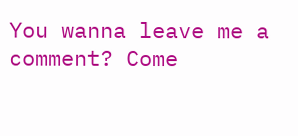You wanna leave me a comment? Come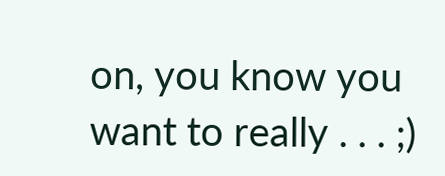on, you know you want to really . . . ;)